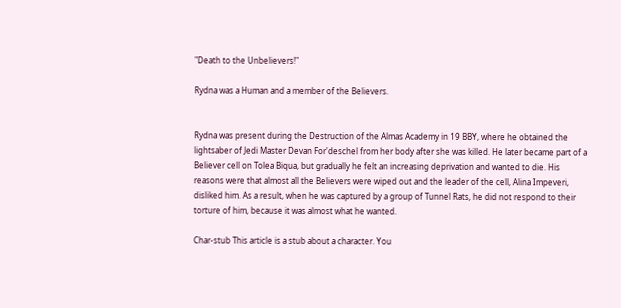"Death to the Unbelievers!"

Rydna was a Human and a member of the Believers.


Rydna was present during the Destruction of the Almas Academy in 19 BBY, where he obtained the lightsaber of Jedi Master Devan For'deschel from her body after she was killed. He later became part of a Believer cell on Tolea Biqua, but gradually he felt an increasing deprivation and wanted to die. His reasons were that almost all the Believers were wiped out and the leader of the cell, Alina Impeveri, disliked him. As a result, when he was captured by a group of Tunnel Rats, he did not respond to their torture of him, because it was almost what he wanted.

Char-stub This article is a stub about a character. You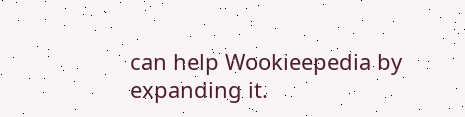can help Wookieepedia by expanding it.